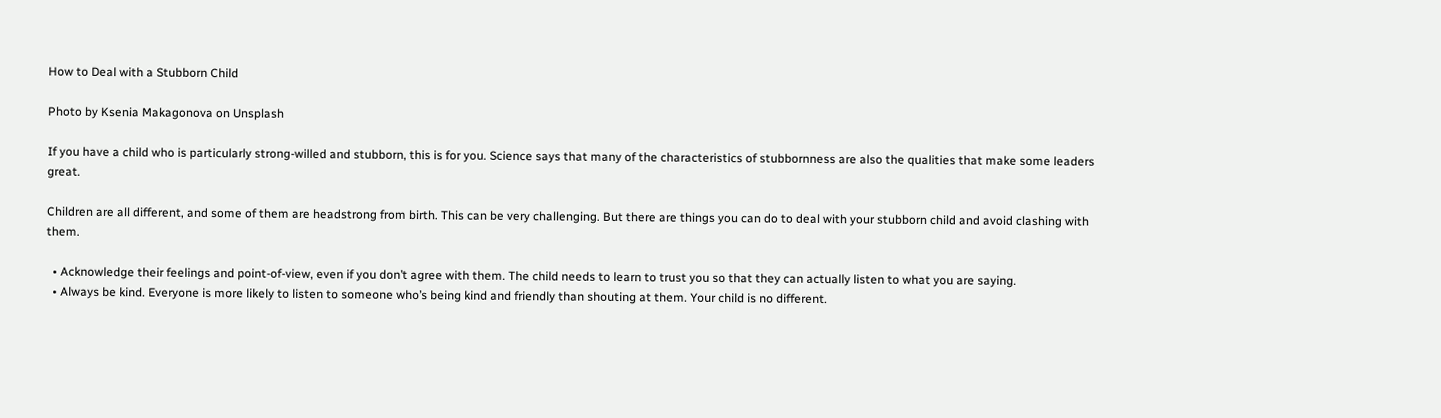How to Deal with a Stubborn Child

Photo by Ksenia Makagonova on Unsplash

If you have a child who is particularly strong-willed and stubborn, this is for you. Science says that many of the characteristics of stubbornness are also the qualities that make some leaders great.

Children are all different, and some of them are headstrong from birth. This can be very challenging. But there are things you can do to deal with your stubborn child and avoid clashing with them.

  • Acknowledge their feelings and point-of-view, even if you don’t agree with them. The child needs to learn to trust you so that they can actually listen to what you are saying.
  • Always be kind. Everyone is more likely to listen to someone who’s being kind and friendly than shouting at them. Your child is no different.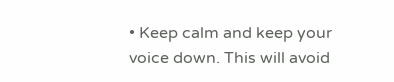• Keep calm and keep your voice down. This will avoid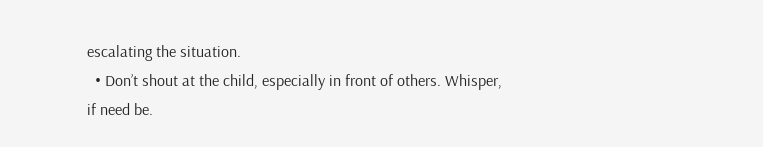escalating the situation.
  • Don’t shout at the child, especially in front of others. Whisper, if need be.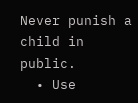Never punish a child in public.
  • Use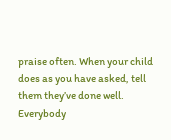praise often. When your child does as you have asked, tell them they’ve done well. Everybody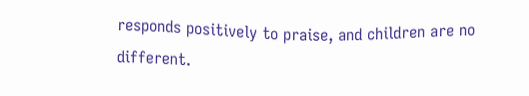responds positively to praise, and children are no different.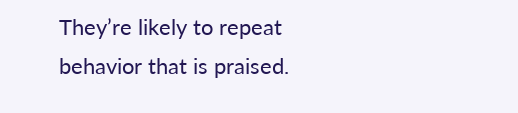They’re likely to repeat behavior that is praised.